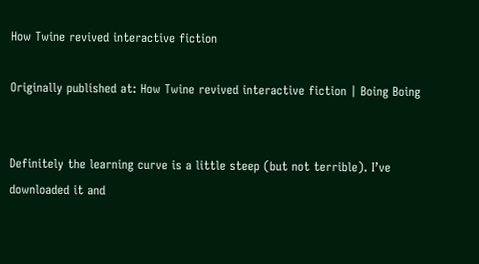How Twine revived interactive fiction

Originally published at: How Twine revived interactive fiction | Boing Boing


Definitely the learning curve is a little steep (but not terrible). I’ve downloaded it and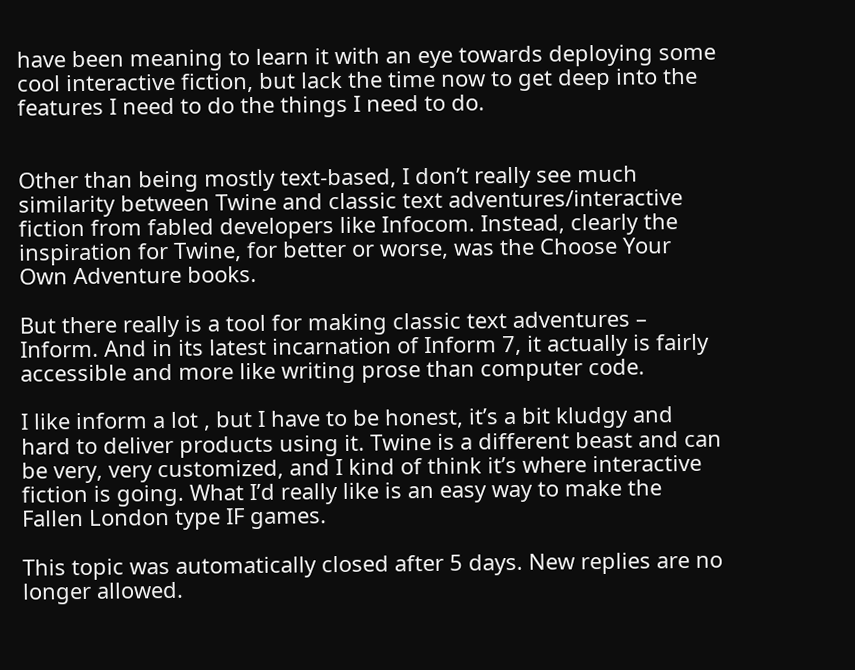have been meaning to learn it with an eye towards deploying some cool interactive fiction, but lack the time now to get deep into the features I need to do the things I need to do.


Other than being mostly text-based, I don’t really see much similarity between Twine and classic text adventures/interactive fiction from fabled developers like Infocom. Instead, clearly the inspiration for Twine, for better or worse, was the Choose Your Own Adventure books.

But there really is a tool for making classic text adventures – Inform. And in its latest incarnation of Inform 7, it actually is fairly accessible and more like writing prose than computer code.

I like inform a lot , but I have to be honest, it’s a bit kludgy and hard to deliver products using it. Twine is a different beast and can be very, very customized, and I kind of think it’s where interactive fiction is going. What I’d really like is an easy way to make the Fallen London type IF games.

This topic was automatically closed after 5 days. New replies are no longer allowed.